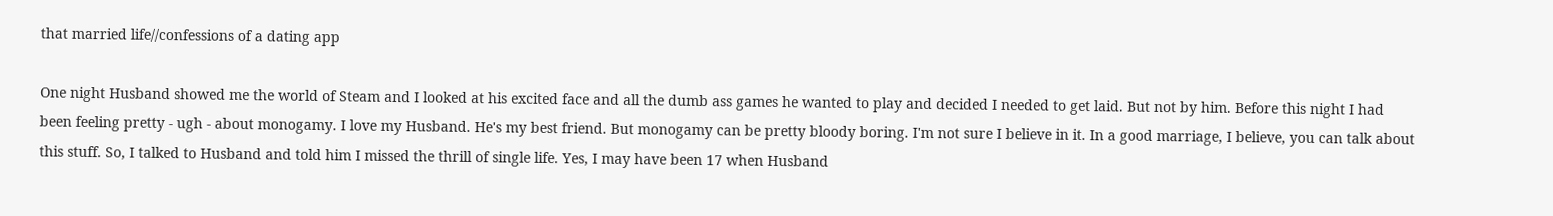that married life//confessions of a dating app

One night Husband showed me the world of Steam and I looked at his excited face and all the dumb ass games he wanted to play and decided I needed to get laid. But not by him. Before this night I had been feeling pretty - ugh - about monogamy. I love my Husband. He's my best friend. But monogamy can be pretty bloody boring. I'm not sure I believe in it. In a good marriage, I believe, you can talk about this stuff. So, I talked to Husband and told him I missed the thrill of single life. Yes, I may have been 17 when Husband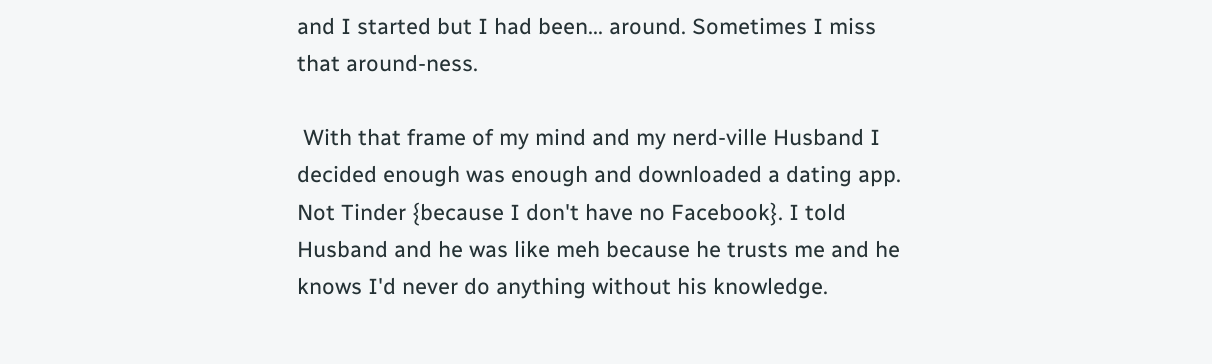and I started but I had been... around. Sometimes I miss that around-ness.

 With that frame of my mind and my nerd-ville Husband I decided enough was enough and downloaded a dating app. Not Tinder {because I don't have no Facebook}. I told Husband and he was like meh because he trusts me and he knows I'd never do anything without his knowledge.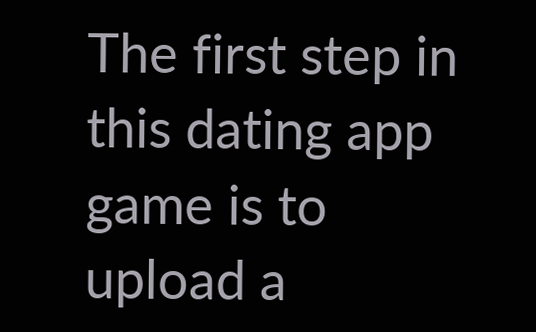The first step in this dating app game is to upload a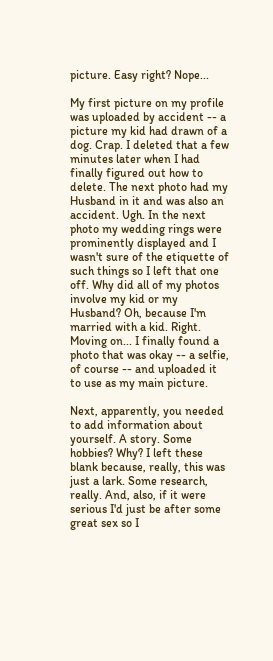picture. Easy right? Nope...

My first picture on my profile was uploaded by accident -- a picture my kid had drawn of a dog. Crap. I deleted that a few minutes later when I had finally figured out how to delete. The next photo had my Husband in it and was also an accident. Ugh. In the next photo my wedding rings were prominently displayed and I wasn't sure of the etiquette of such things so I left that one off. Why did all of my photos involve my kid or my Husband? Oh, because I'm married with a kid. Right. Moving on... I finally found a photo that was okay -- a selfie, of course -- and uploaded it to use as my main picture.

Next, apparently, you needed to add information about yourself. A story. Some hobbies? Why? I left these blank because, really, this was just a lark. Some research, really. And, also, if it were serious I'd just be after some great sex so I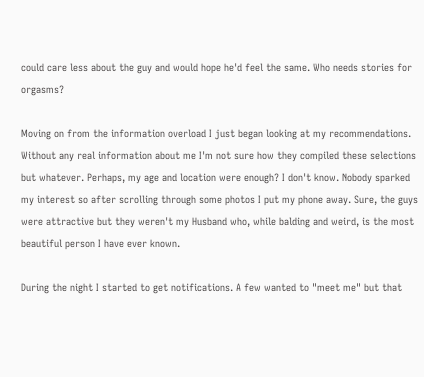could care less about the guy and would hope he'd feel the same. Who needs stories for orgasms?

Moving on from the information overload I just began looking at my recommendations. Without any real information about me I'm not sure how they compiled these selections but whatever. Perhaps, my age and location were enough? I don't know. Nobody sparked my interest so after scrolling through some photos I put my phone away. Sure, the guys were attractive but they weren't my Husband who, while balding and weird, is the most beautiful person I have ever known.

During the night I started to get notifications. A few wanted to "meet me" but that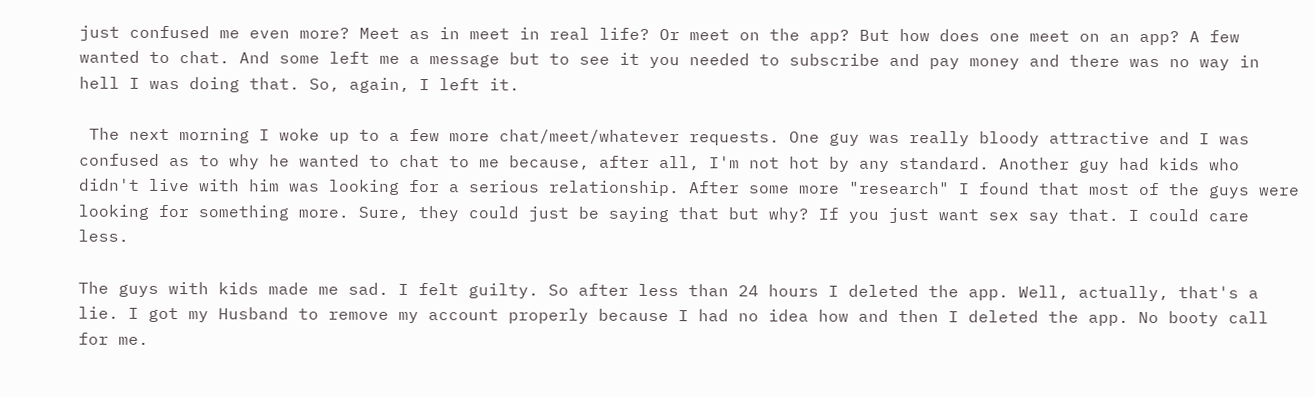just confused me even more? Meet as in meet in real life? Or meet on the app? But how does one meet on an app? A few wanted to chat. And some left me a message but to see it you needed to subscribe and pay money and there was no way in hell I was doing that. So, again, I left it.

 The next morning I woke up to a few more chat/meet/whatever requests. One guy was really bloody attractive and I was confused as to why he wanted to chat to me because, after all, I'm not hot by any standard. Another guy had kids who didn't live with him was looking for a serious relationship. After some more "research" I found that most of the guys were looking for something more. Sure, they could just be saying that but why? If you just want sex say that. I could care less.

The guys with kids made me sad. I felt guilty. So after less than 24 hours I deleted the app. Well, actually, that's a lie. I got my Husband to remove my account properly because I had no idea how and then I deleted the app. No booty call for me.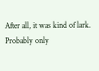After all, it was kind of lark. Probably only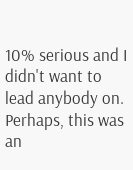10% serious and I didn't want to lead anybody on. Perhaps, this was an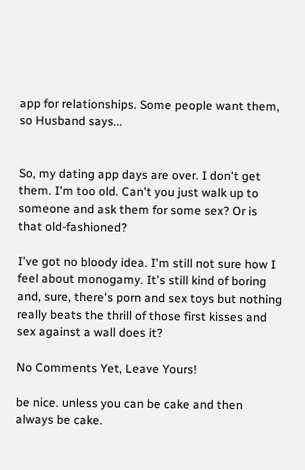app for relationships. Some people want them, so Husband says...


So, my dating app days are over. I don't get them. I'm too old. Can't you just walk up to someone and ask them for some sex? Or is that old-fashioned?

I've got no bloody idea. I'm still not sure how I feel about monogamy. It's still kind of boring and, sure, there's porn and sex toys but nothing really beats the thrill of those first kisses and sex against a wall does it?

No Comments Yet, Leave Yours!

be nice. unless you can be cake and then always be cake.